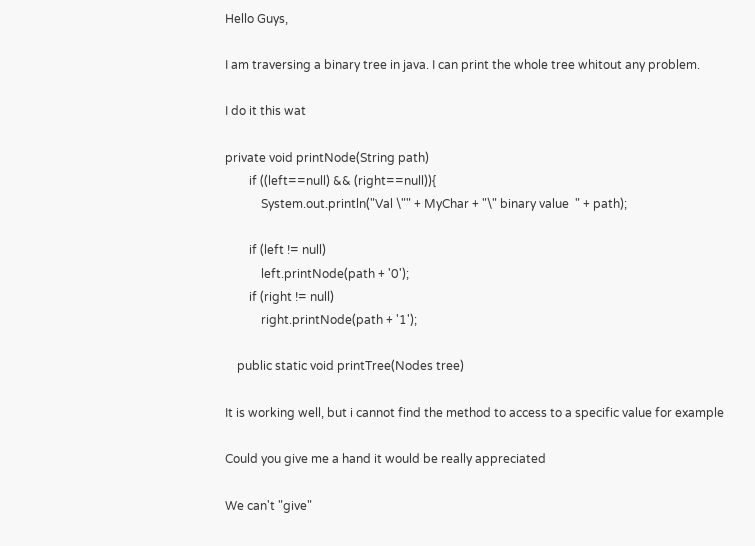Hello Guys,

I am traversing a binary tree in java. I can print the whole tree whitout any problem.

I do it this wat

private void printNode(String path)
        if ((left==null) && (right==null)){
            System.out.println("Val \"" + MyChar + "\" binary value  " + path);

        if (left != null)
            left.printNode(path + '0');
        if (right != null)
            right.printNode(path + '1');

    public static void printTree(Nodes tree)

It is working well, but i cannot find the method to access to a specific value for example

Could you give me a hand it would be really appreciated

We can't "give"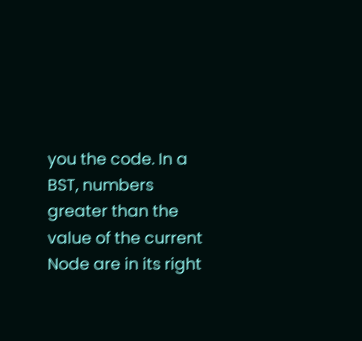you the code. In a BST, numbers greater than the value of the current Node are in its right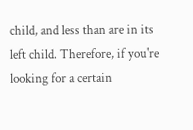child, and less than are in its left child. Therefore, if you're looking for a certain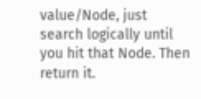value/Node, just search logically until you hit that Node. Then return it.